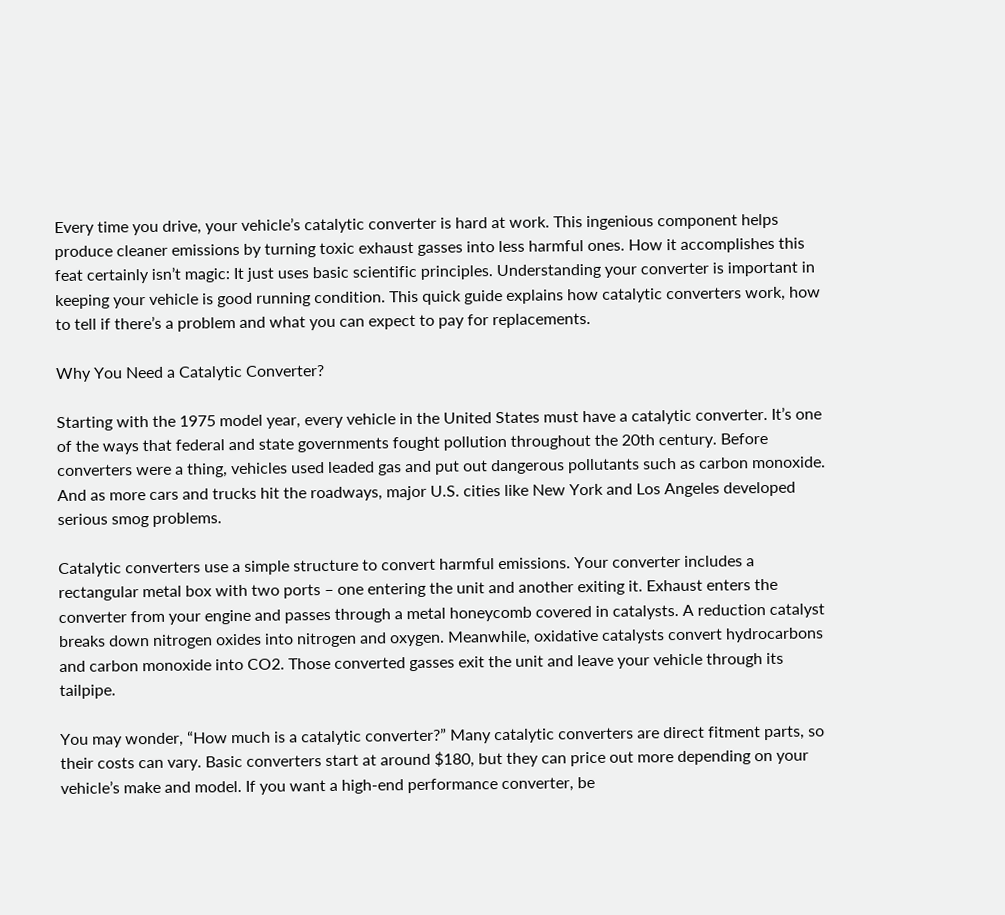Every time you drive, your vehicle’s catalytic converter is hard at work. This ingenious component helps produce cleaner emissions by turning toxic exhaust gasses into less harmful ones. How it accomplishes this feat certainly isn’t magic: It just uses basic scientific principles. Understanding your converter is important in keeping your vehicle is good running condition. This quick guide explains how catalytic converters work, how to tell if there’s a problem and what you can expect to pay for replacements.

Why You Need a Catalytic Converter?

Starting with the 1975 model year, every vehicle in the United States must have a catalytic converter. It’s one of the ways that federal and state governments fought pollution throughout the 20th century. Before converters were a thing, vehicles used leaded gas and put out dangerous pollutants such as carbon monoxide. And as more cars and trucks hit the roadways, major U.S. cities like New York and Los Angeles developed serious smog problems.

Catalytic converters use a simple structure to convert harmful emissions. Your converter includes a rectangular metal box with two ports – one entering the unit and another exiting it. Exhaust enters the converter from your engine and passes through a metal honeycomb covered in catalysts. A reduction catalyst breaks down nitrogen oxides into nitrogen and oxygen. Meanwhile, oxidative catalysts convert hydrocarbons and carbon monoxide into CO2. Those converted gasses exit the unit and leave your vehicle through its tailpipe.

You may wonder, “How much is a catalytic converter?” Many catalytic converters are direct fitment parts, so their costs can vary. Basic converters start at around $180, but they can price out more depending on your vehicle’s make and model. If you want a high-end performance converter, be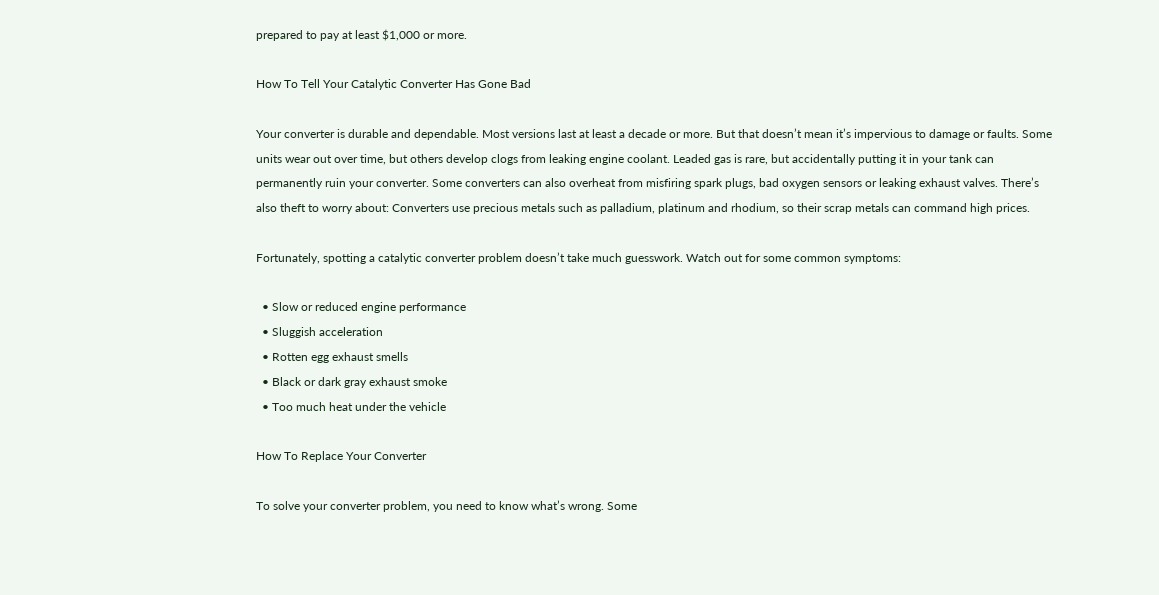prepared to pay at least $1,000 or more.

How To Tell Your Catalytic Converter Has Gone Bad

Your converter is durable and dependable. Most versions last at least a decade or more. But that doesn’t mean it’s impervious to damage or faults. Some units wear out over time, but others develop clogs from leaking engine coolant. Leaded gas is rare, but accidentally putting it in your tank can permanently ruin your converter. Some converters can also overheat from misfiring spark plugs, bad oxygen sensors or leaking exhaust valves. There’s also theft to worry about: Converters use precious metals such as palladium, platinum and rhodium, so their scrap metals can command high prices.

Fortunately, spotting a catalytic converter problem doesn’t take much guesswork. Watch out for some common symptoms:

  • Slow or reduced engine performance
  • Sluggish acceleration
  • Rotten egg exhaust smells
  • Black or dark gray exhaust smoke
  • Too much heat under the vehicle

How To Replace Your Converter

To solve your converter problem, you need to know what’s wrong. Some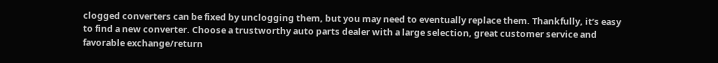clogged converters can be fixed by unclogging them, but you may need to eventually replace them. Thankfully, it’s easy to find a new converter. Choose a trustworthy auto parts dealer with a large selection, great customer service and favorable exchange/return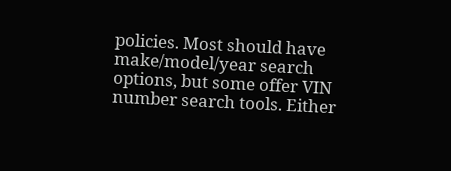policies. Most should have make/model/year search options, but some offer VIN number search tools. Either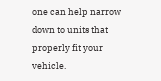one can help narrow down to units that properly fit your vehicle.